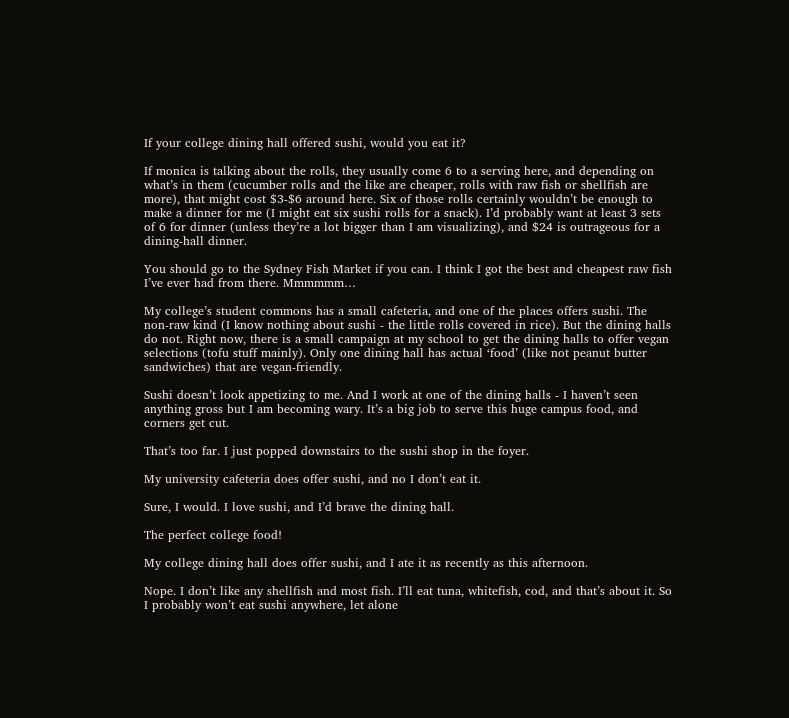If your college dining hall offered sushi, would you eat it?

If monica is talking about the rolls, they usually come 6 to a serving here, and depending on what’s in them (cucumber rolls and the like are cheaper, rolls with raw fish or shellfish are more), that might cost $3-$6 around here. Six of those rolls certainly wouldn’t be enough to make a dinner for me (I might eat six sushi rolls for a snack). I’d probably want at least 3 sets of 6 for dinner (unless they’re a lot bigger than I am visualizing), and $24 is outrageous for a dining-hall dinner.

You should go to the Sydney Fish Market if you can. I think I got the best and cheapest raw fish I’ve ever had from there. Mmmmmm…

My college’s student commons has a small cafeteria, and one of the places offers sushi. The non-raw kind (I know nothing about sushi - the little rolls covered in rice). But the dining halls do not. Right now, there is a small campaign at my school to get the dining halls to offer vegan selections (tofu stuff mainly). Only one dining hall has actual ‘food’ (like not peanut butter sandwiches) that are vegan-friendly.

Sushi doesn’t look appetizing to me. And I work at one of the dining halls - I haven’t seen anything gross but I am becoming wary. It’s a big job to serve this huge campus food, and corners get cut.

That’s too far. I just popped downstairs to the sushi shop in the foyer.

My university cafeteria does offer sushi, and no I don’t eat it.

Sure, I would. I love sushi, and I’d brave the dining hall.

The perfect college food!

My college dining hall does offer sushi, and I ate it as recently as this afternoon.

Nope. I don’t like any shellfish and most fish. I’ll eat tuna, whitefish, cod, and that’s about it. So I probably won’t eat sushi anywhere, let alone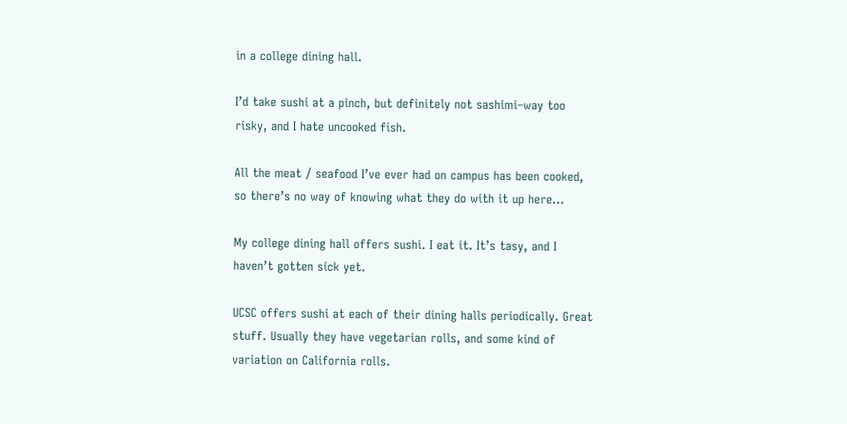in a college dining hall.

I’d take sushi at a pinch, but definitely not sashimi–way too risky, and I hate uncooked fish.

All the meat / seafood I’ve ever had on campus has been cooked, so there’s no way of knowing what they do with it up here…

My college dining hall offers sushi. I eat it. It’s tasy, and I haven’t gotten sick yet.

UCSC offers sushi at each of their dining halls periodically. Great stuff. Usually they have vegetarian rolls, and some kind of variation on California rolls.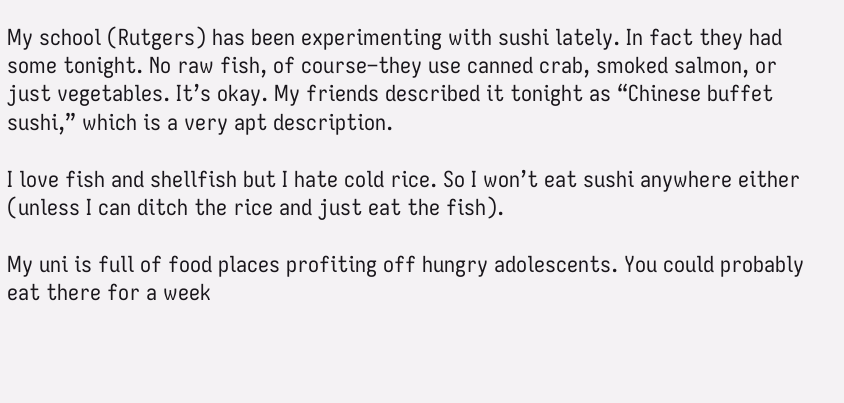My school (Rutgers) has been experimenting with sushi lately. In fact they had some tonight. No raw fish, of course–they use canned crab, smoked salmon, or just vegetables. It’s okay. My friends described it tonight as “Chinese buffet sushi,” which is a very apt description.

I love fish and shellfish but I hate cold rice. So I won’t eat sushi anywhere either (unless I can ditch the rice and just eat the fish).

My uni is full of food places profiting off hungry adolescents. You could probably eat there for a week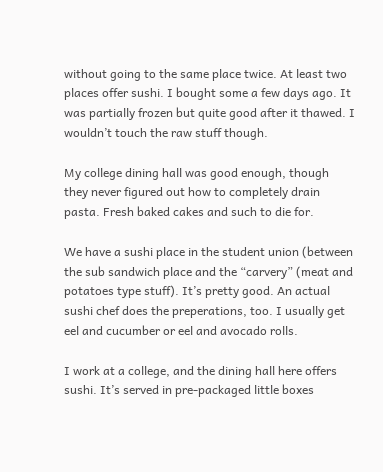without going to the same place twice. At least two places offer sushi. I bought some a few days ago. It was partially frozen but quite good after it thawed. I wouldn’t touch the raw stuff though.

My college dining hall was good enough, though they never figured out how to completely drain pasta. Fresh baked cakes and such to die for.

We have a sushi place in the student union (between the sub sandwich place and the “carvery” (meat and potatoes type stuff). It’s pretty good. An actual sushi chef does the preperations, too. I usually get eel and cucumber or eel and avocado rolls.

I work at a college, and the dining hall here offers sushi. It’s served in pre-packaged little boxes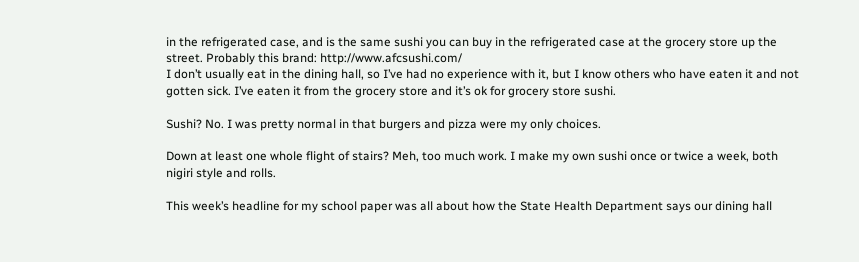in the refrigerated case, and is the same sushi you can buy in the refrigerated case at the grocery store up the street. Probably this brand: http://www.afcsushi.com/
I don’t usually eat in the dining hall, so I’ve had no experience with it, but I know others who have eaten it and not gotten sick. I’ve eaten it from the grocery store and it’s ok for grocery store sushi.

Sushi? No. I was pretty normal in that burgers and pizza were my only choices.

Down at least one whole flight of stairs? Meh, too much work. I make my own sushi once or twice a week, both nigiri style and rolls.

This week’s headline for my school paper was all about how the State Health Department says our dining hall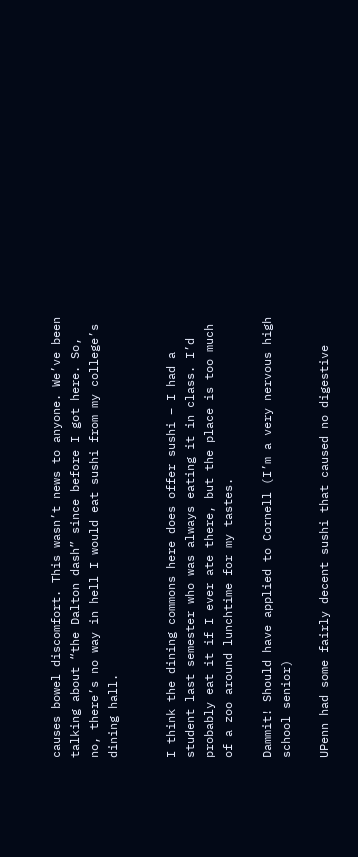causes bowel discomfort. This wasn’t news to anyone. We’ve been talking about “the Dalton dash” since before I got here. So, no, there’s no way in hell I would eat sushi from my college’s dining hall.


I think the dining commons here does offer sushi – I had a student last semester who was always eating it in class. I’d probably eat it if I ever ate there, but the place is too much of a zoo around lunchtime for my tastes.

Dammit! Should have applied to Cornell (I’m a very nervous high school senior)

UPenn had some fairly decent sushi that caused no digestive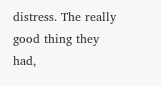distress. The really good thing they had,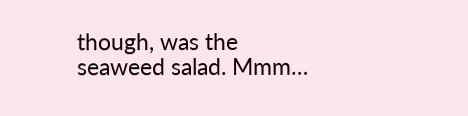though, was the seaweed salad. Mmm…